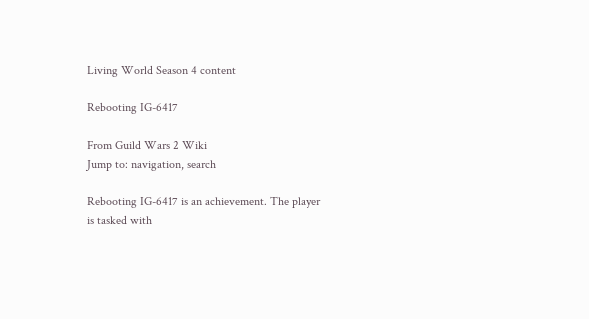Living World Season 4 content

Rebooting IG-6417

From Guild Wars 2 Wiki
Jump to: navigation, search

Rebooting IG-6417 is an achievement. The player is tasked with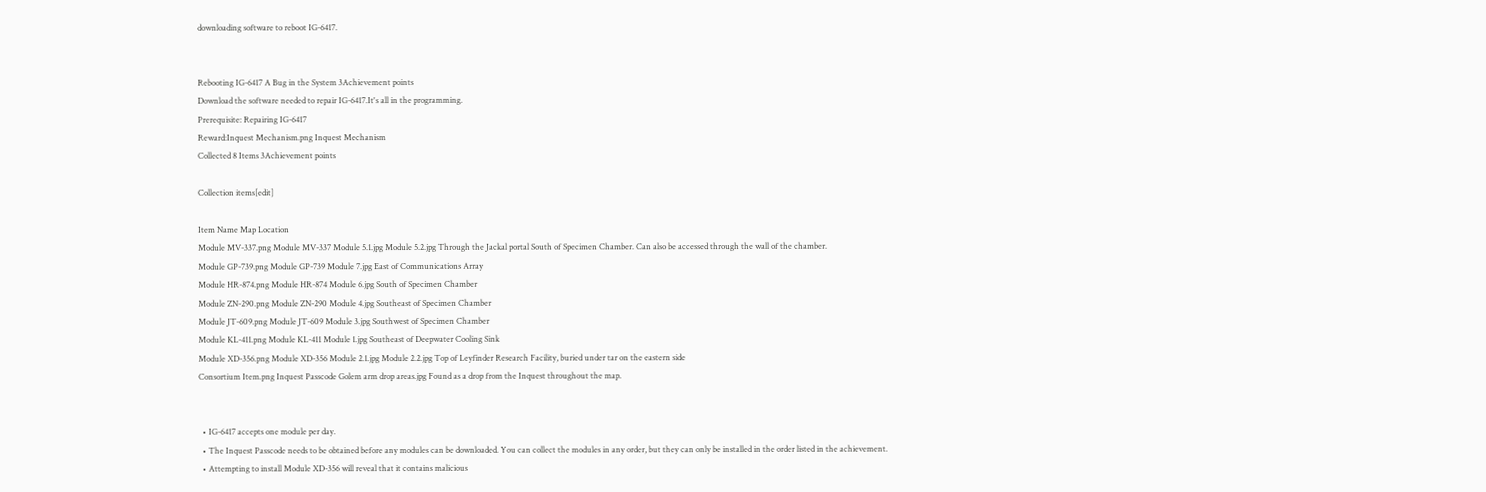downloading software to reboot IG-6417.


Rebooting IG-6417 A Bug in the System 3Achievement points
Download the software needed to repair IG-6417.It's all in the programming.
Prerequisite: Repairing IG-6417
Reward:Inquest Mechanism.png Inquest Mechanism
Collected 8 Items 3Achievement points

Collection items[edit]

Item Name Map Location
Module MV-337.png Module MV-337 Module 5.1.jpg Module 5.2.jpg Through the Jackal portal South of Specimen Chamber. Can also be accessed through the wall of the chamber.
Module GP-739.png Module GP-739 Module 7.jpg East of Communications Array
Module HR-874.png Module HR-874 Module 6.jpg South of Specimen Chamber
Module ZN-290.png Module ZN-290 Module 4.jpg Southeast of Specimen Chamber
Module JT-609.png Module JT-609 Module 3.jpg Southwest of Specimen Chamber
Module KL-411.png Module KL-411 Module 1.jpg Southeast of Deepwater Cooling Sink
Module XD-356.png Module XD-356 Module 2.1.jpg Module 2.2.jpg Top of Leyfinder Research Facility, buried under tar on the eastern side
Consortium Item.png Inquest Passcode Golem arm drop areas.jpg Found as a drop from the Inquest throughout the map.


  • IG-6417 accepts one module per day.
  • The Inquest Passcode needs to be obtained before any modules can be downloaded. You can collect the modules in any order, but they can only be installed in the order listed in the achievement.
  • Attempting to install Module XD-356 will reveal that it contains malicious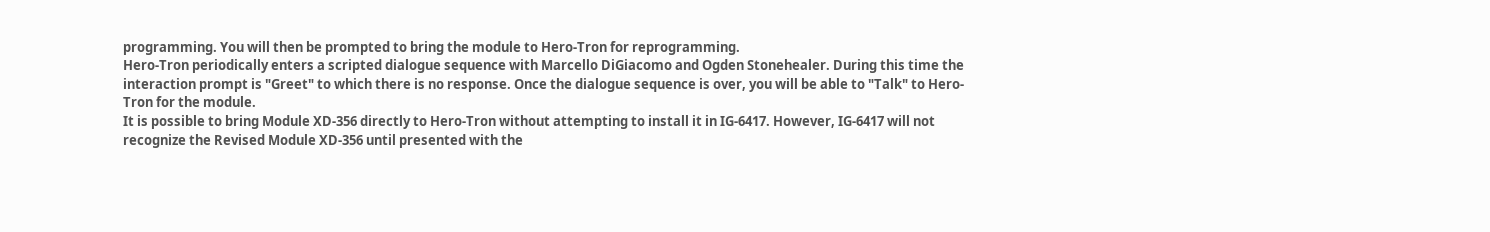programming. You will then be prompted to bring the module to Hero-Tron for reprogramming.
Hero-Tron periodically enters a scripted dialogue sequence with Marcello DiGiacomo and Ogden Stonehealer. During this time the interaction prompt is "Greet" to which there is no response. Once the dialogue sequence is over, you will be able to "Talk" to Hero-Tron for the module.
It is possible to bring Module XD-356 directly to Hero-Tron without attempting to install it in IG-6417. However, IG-6417 will not recognize the Revised Module XD-356 until presented with the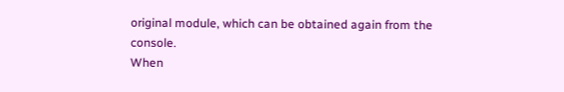original module, which can be obtained again from the console.
When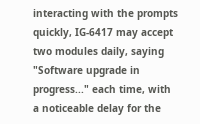interacting with the prompts quickly, IG-6417 may accept two modules daily, saying "Software upgrade in progress..." each time, with a noticeable delay for the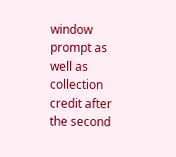window prompt as well as collection credit after the second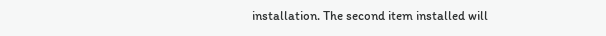installation. The second item installed will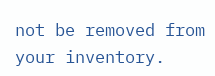not be removed from your inventory.